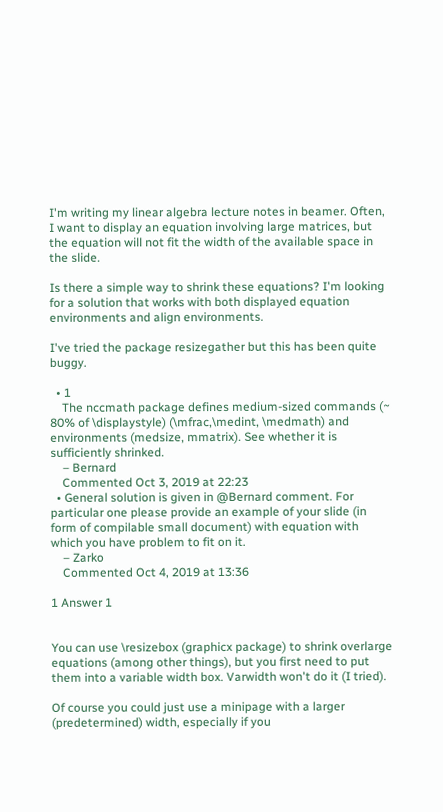I'm writing my linear algebra lecture notes in beamer. Often, I want to display an equation involving large matrices, but the equation will not fit the width of the available space in the slide.

Is there a simple way to shrink these equations? I'm looking for a solution that works with both displayed equation environments and align environments.

I've tried the package resizegather but this has been quite buggy.

  • 1
    The nccmath package defines medium-sized commands (~ 80% of \displaystyle) (\mfrac,\medint, \medmath) and environments (medsize, mmatrix). See whether it is sufficiently shrinked.
    – Bernard
    Commented Oct 3, 2019 at 22:23
  • General solution is given in @Bernard comment. For particular one please provide an example of your slide (in form of compilable small document) with equation with which you have problem to fit on it.
    – Zarko
    Commented Oct 4, 2019 at 13:36

1 Answer 1


You can use \resizebox (graphicx package) to shrink overlarge equations (among other things), but you first need to put them into a variable width box. Varwidth won't do it (I tried).

Of course you could just use a minipage with a larger (predetermined) width, especially if you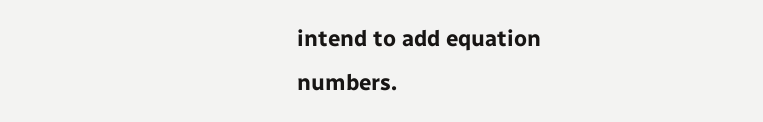intend to add equation numbers.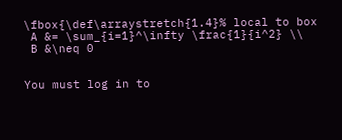\fbox{\def\arraystretch{1.4}% local to box
 A &= \sum_{i=1}^\infty \frac{1}{i^2} \\
 B &\neq 0


You must log in to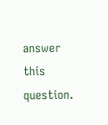answer this question.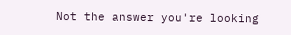Not the answer you're looking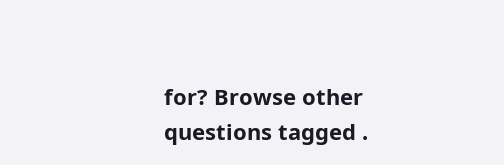for? Browse other questions tagged .